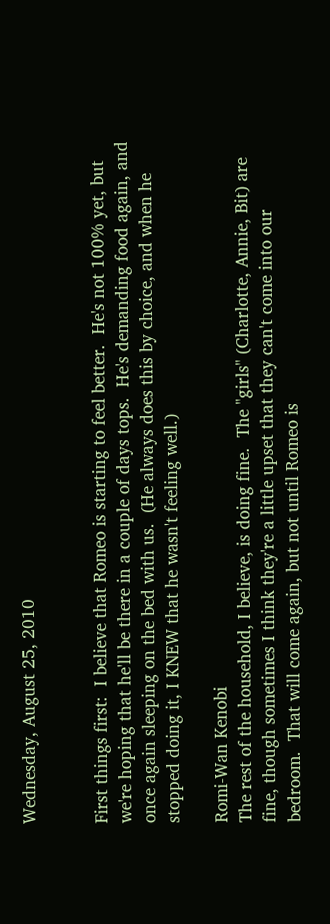Wednesday, August 25, 2010


First things first:  I believe that Romeo is starting to feel better.  He's not 100% yet, but we're hoping that he'll be there in a couple of days tops.  He's demanding food again, and once again sleeping on the bed with us.  (He always does this by choice, and when he stopped doing it, I KNEW that he wasn't feeling well.)

Romi-Wan Kenobi
The rest of the household, I believe, is doing fine.  The "girls" (Charlotte, Annie, Bit) are fine, though sometimes I think they're a little upset that they can't come into our bedroom.  That will come again, but not until Romeo is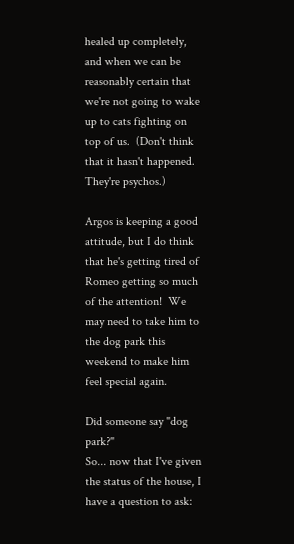healed up completely, and when we can be reasonably certain that we're not going to wake up to cats fighting on top of us.  (Don't think that it hasn't happened.  They're psychos.)

Argos is keeping a good attitude, but I do think that he's getting tired of Romeo getting so much of the attention!  We may need to take him to the dog park this weekend to make him feel special again.

Did someone say "dog park?"
So... now that I've given the status of the house, I have a question to ask: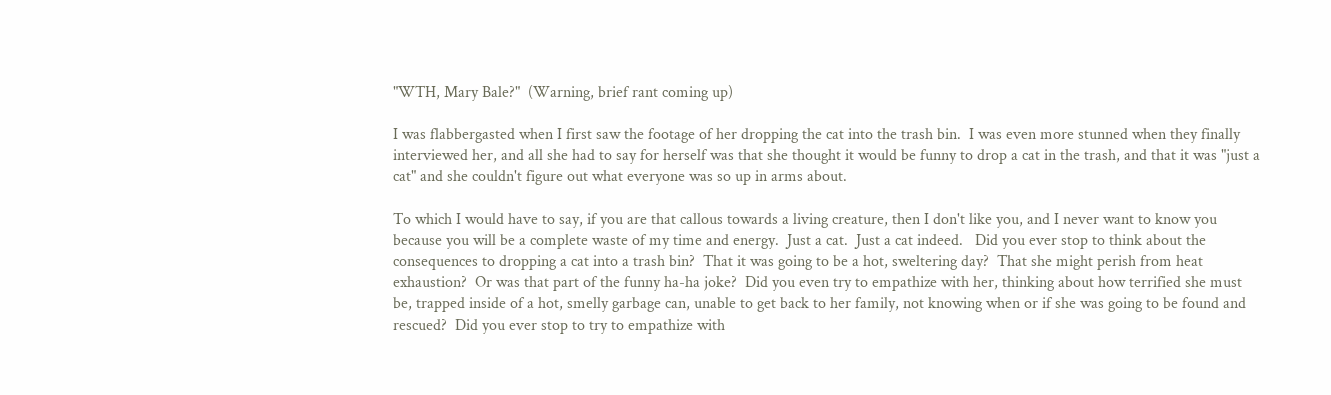"WTH, Mary Bale?"  (Warning, brief rant coming up)

I was flabbergasted when I first saw the footage of her dropping the cat into the trash bin.  I was even more stunned when they finally interviewed her, and all she had to say for herself was that she thought it would be funny to drop a cat in the trash, and that it was "just a cat" and she couldn't figure out what everyone was so up in arms about.

To which I would have to say, if you are that callous towards a living creature, then I don't like you, and I never want to know you because you will be a complete waste of my time and energy.  Just a cat.  Just a cat indeed.   Did you ever stop to think about the consequences to dropping a cat into a trash bin?  That it was going to be a hot, sweltering day?  That she might perish from heat exhaustion?  Or was that part of the funny ha-ha joke?  Did you even try to empathize with her, thinking about how terrified she must be, trapped inside of a hot, smelly garbage can, unable to get back to her family, not knowing when or if she was going to be found and rescued?  Did you ever stop to try to empathize with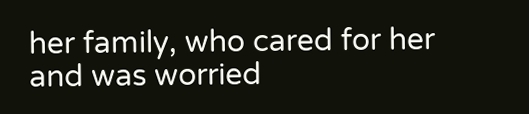her family, who cared for her and was worried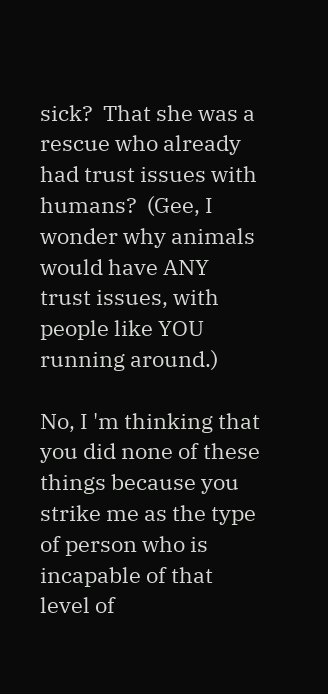sick?  That she was a rescue who already had trust issues with humans?  (Gee, I wonder why animals would have ANY trust issues, with people like YOU running around.)

No, I 'm thinking that you did none of these things because you strike me as the type of person who is incapable of that level of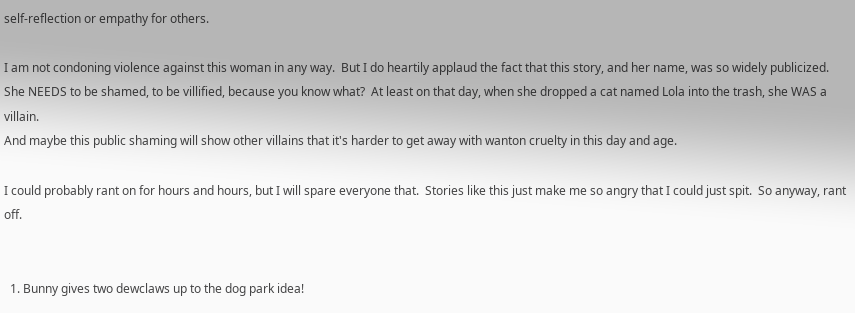self-reflection or empathy for others.

I am not condoning violence against this woman in any way.  But I do heartily applaud the fact that this story, and her name, was so widely publicized.  She NEEDS to be shamed, to be villified, because you know what?  At least on that day, when she dropped a cat named Lola into the trash, she WAS a villain.
And maybe this public shaming will show other villains that it's harder to get away with wanton cruelty in this day and age.

I could probably rant on for hours and hours, but I will spare everyone that.  Stories like this just make me so angry that I could just spit.  So anyway, rant off.


  1. Bunny gives two dewclaws up to the dog park idea!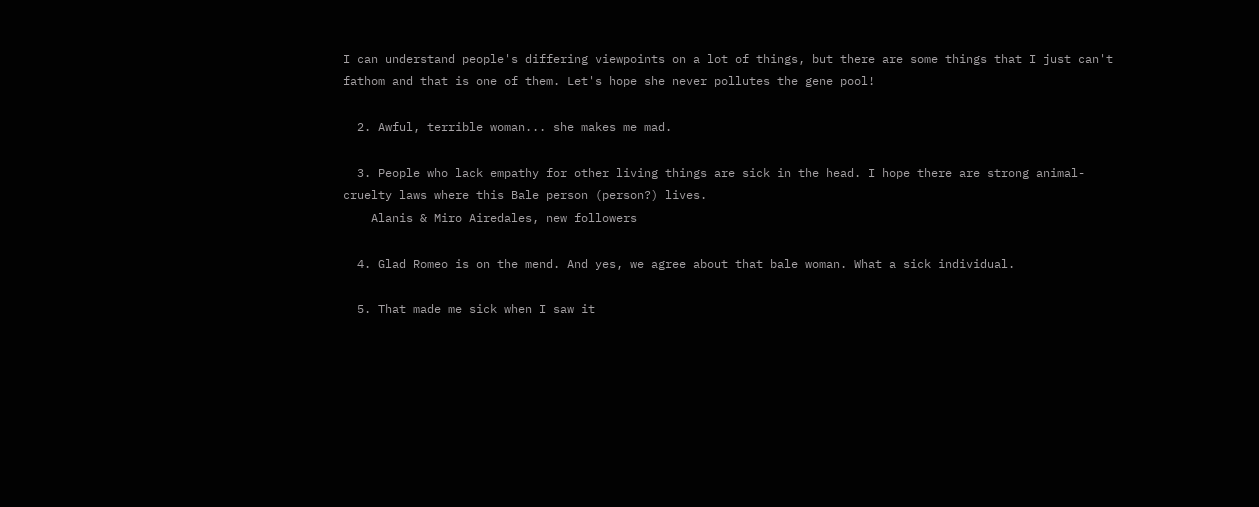I can understand people's differing viewpoints on a lot of things, but there are some things that I just can't fathom and that is one of them. Let's hope she never pollutes the gene pool!

  2. Awful, terrible woman... she makes me mad.

  3. People who lack empathy for other living things are sick in the head. I hope there are strong animal-cruelty laws where this Bale person (person?) lives.
    Alanis & Miro Airedales, new followers

  4. Glad Romeo is on the mend. And yes, we agree about that bale woman. What a sick individual.

  5. That made me sick when I saw it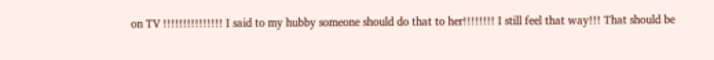on TV !!!!!!!!!!!!!!! I said to my hubby someone should do that to her!!!!!!!! I still feel that way!!! That should be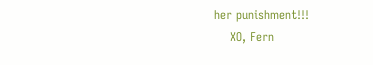her punishment!!!
    XO, Fern